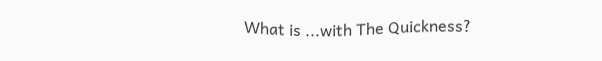What is ...with The Quickness?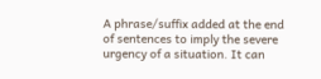A phrase/suffix added at the end of sentences to imply the severe urgency of a situation. It can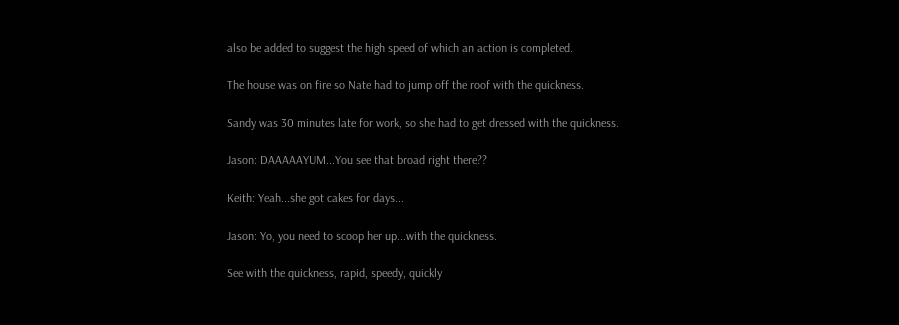also be added to suggest the high speed of which an action is completed.

The house was on fire so Nate had to jump off the roof with the quickness.

Sandy was 30 minutes late for work, so she had to get dressed with the quickness.

Jason: DAAAAAYUM...You see that broad right there??

Keith: Yeah...she got cakes for days...

Jason: Yo, you need to scoop her up...with the quickness.

See with the quickness, rapid, speedy, quickly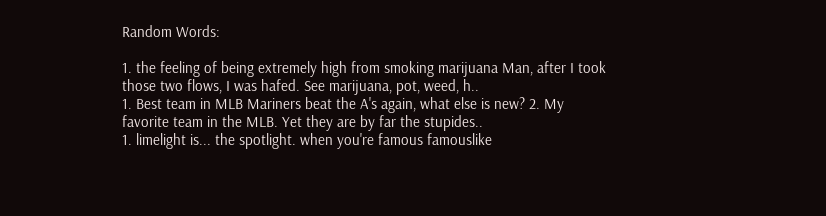Random Words:

1. the feeling of being extremely high from smoking marijuana Man, after I took those two flows, I was hafed. See marijuana, pot, weed, h..
1. Best team in MLB Mariners beat the A's again, what else is new? 2. My favorite team in the MLB. Yet they are by far the stupides..
1. limelight is... the spotlight. when you're famous famouslike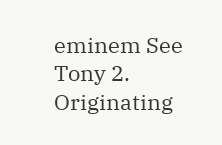eminem See Tony 2. Originating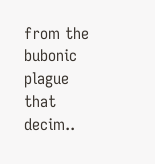from the bubonic plague that decim..